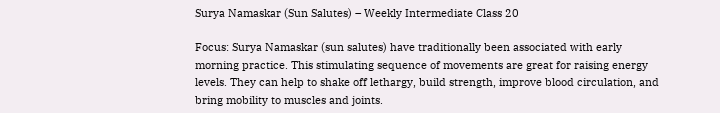Surya Namaskar (Sun Salutes) – Weekly Intermediate Class 20

Focus: Surya Namaskar (sun salutes) have traditionally been associated with early morning practice. This stimulating sequence of movements are great for raising energy levels. They can help to shake off lethargy, build strength, improve blood circulation, and bring mobility to muscles and joints.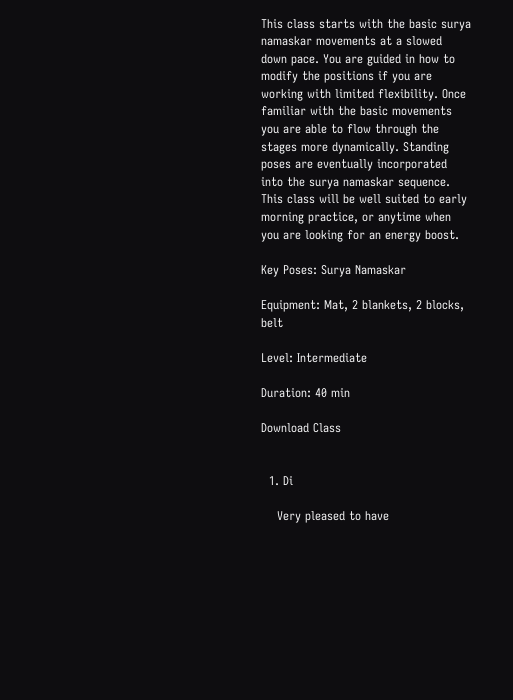This class starts with the basic surya namaskar movements at a slowed down pace. You are guided in how to modify the positions if you are working with limited flexibility. Once familiar with the basic movements you are able to flow through the stages more dynamically. Standing poses are eventually incorporated into the surya namaskar sequence. This class will be well suited to early morning practice, or anytime when you are looking for an energy boost.

Key Poses: Surya Namaskar

Equipment: Mat, 2 blankets, 2 blocks, belt

Level: Intermediate

Duration: 40 min

Download Class


  1. Di

    Very pleased to have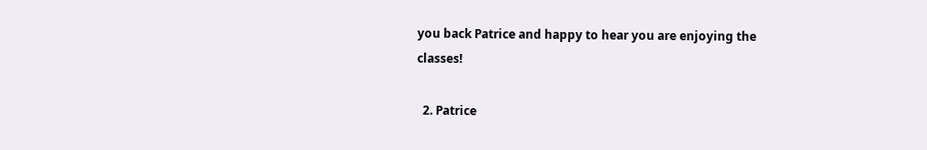you back Patrice and happy to hear you are enjoying the classes!

  2. Patrice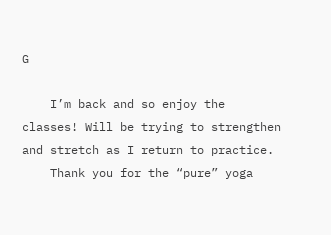G

    I’m back and so enjoy the classes! Will be trying to strengthen and stretch as I return to practice.
    Thank you for the “pure” yoga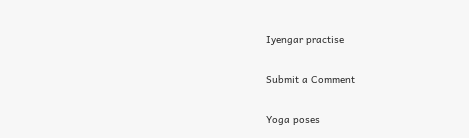Iyengar practise

Submit a Comment

Yoga poses